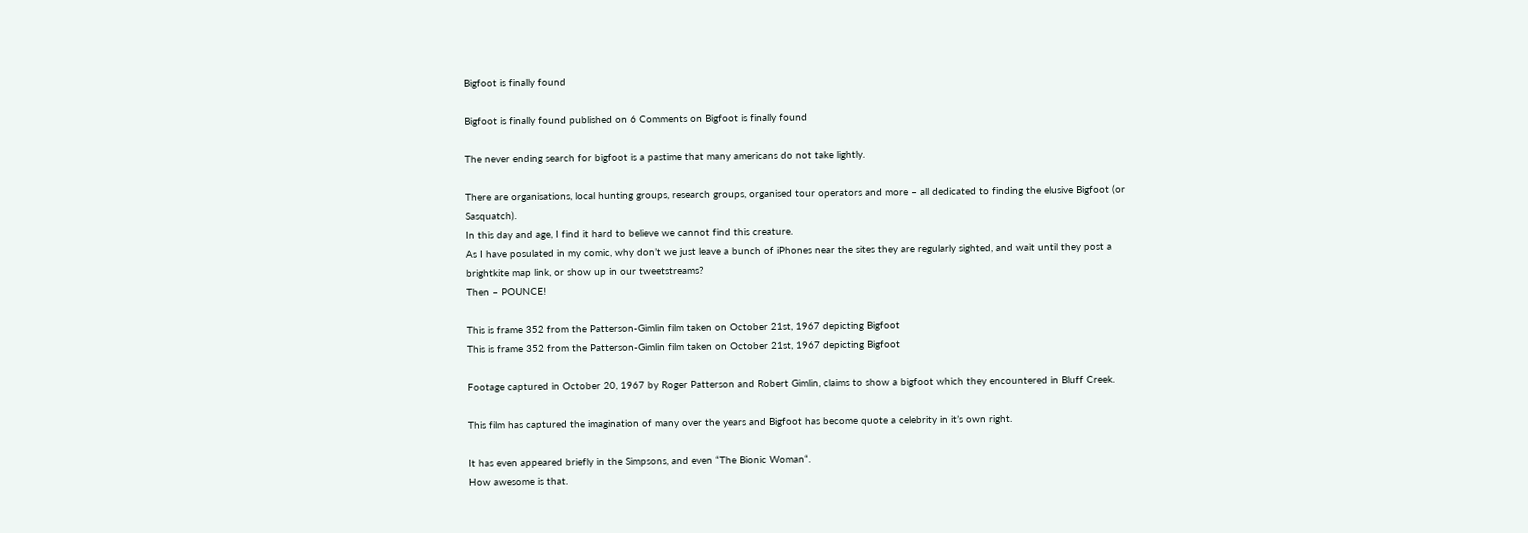Bigfoot is finally found

Bigfoot is finally found published on 6 Comments on Bigfoot is finally found

The never ending search for bigfoot is a pastime that many americans do not take lightly.

There are organisations, local hunting groups, research groups, organised tour operators and more – all dedicated to finding the elusive Bigfoot (or Sasquatch).
In this day and age, I find it hard to believe we cannot find this creature.
As I have posulated in my comic, why don’t we just leave a bunch of iPhones near the sites they are regularly sighted, and wait until they post a brightkite map link, or show up in our tweetstreams?
Then – POUNCE!

This is frame 352 from the Patterson-Gimlin film taken on October 21st, 1967 depicting Bigfoot
This is frame 352 from the Patterson-Gimlin film taken on October 21st, 1967 depicting Bigfoot

Footage captured in October 20, 1967 by Roger Patterson and Robert Gimlin, claims to show a bigfoot which they encountered in Bluff Creek.

This film has captured the imagination of many over the years and Bigfoot has become quote a celebrity in it’s own right.

It has even appeared briefly in the Simpsons, and even “The Bionic Woman“.
How awesome is that.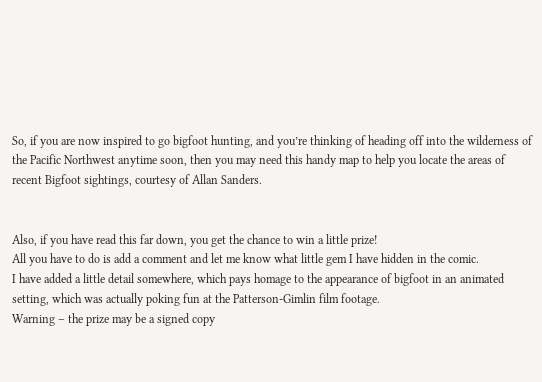So, if you are now inspired to go bigfoot hunting, and you’re thinking of heading off into the wilderness of the Pacific Northwest anytime soon, then you may need this handy map to help you locate the areas of recent Bigfoot sightings, courtesy of Allan Sanders.


Also, if you have read this far down, you get the chance to win a little prize!
All you have to do is add a comment and let me know what little gem I have hidden in the comic.
I have added a little detail somewhere, which pays homage to the appearance of bigfoot in an animated setting, which was actually poking fun at the Patterson-Gimlin film footage.
Warning – the prize may be a signed copy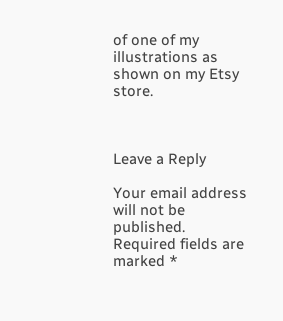of one of my illustrations as shown on my Etsy store.



Leave a Reply

Your email address will not be published. Required fields are marked *